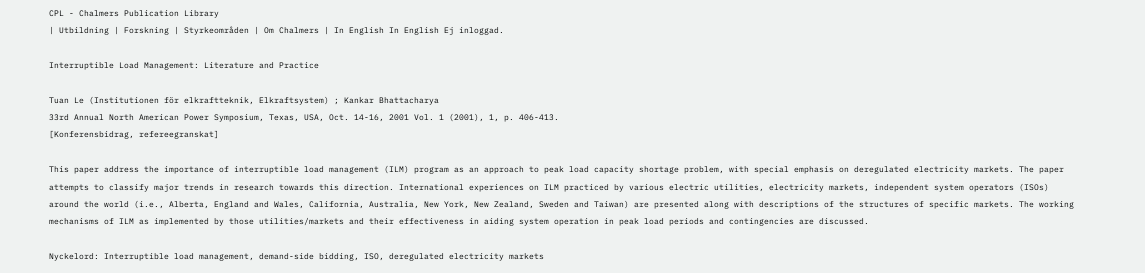CPL - Chalmers Publication Library
| Utbildning | Forskning | Styrkeområden | Om Chalmers | In English In English Ej inloggad.

Interruptible Load Management: Literature and Practice

Tuan Le (Institutionen för elkraftteknik, Elkraftsystem) ; Kankar Bhattacharya
33rd Annual North American Power Symposium, Texas, USA, Oct. 14-16, 2001 Vol. 1 (2001), 1, p. 406-413.
[Konferensbidrag, refereegranskat]

This paper address the importance of interruptible load management (ILM) program as an approach to peak load capacity shortage problem, with special emphasis on deregulated electricity markets. The paper attempts to classify major trends in research towards this direction. International experiences on ILM practiced by various electric utilities, electricity markets, independent system operators (ISOs) around the world (i.e., Alberta, England and Wales, California, Australia, New York, New Zealand, Sweden and Taiwan) are presented along with descriptions of the structures of specific markets. The working mechanisms of ILM as implemented by those utilities/markets and their effectiveness in aiding system operation in peak load periods and contingencies are discussed.

Nyckelord: Interruptible load management, demand-side bidding, ISO, deregulated electricity markets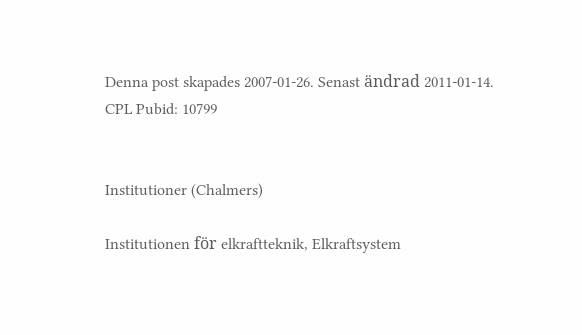Denna post skapades 2007-01-26. Senast ändrad 2011-01-14.
CPL Pubid: 10799


Institutioner (Chalmers)

Institutionen för elkraftteknik, Elkraftsystem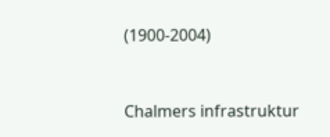(1900-2004)



Chalmers infrastruktur